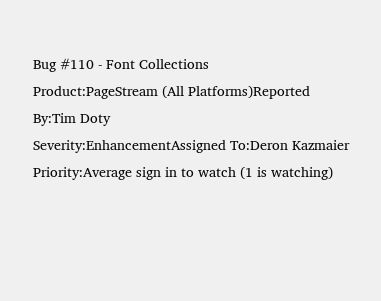Bug #110 - Font Collections
Product:PageStream (All Platforms)Reported By:Tim Doty
Severity:EnhancementAssigned To:Deron Kazmaier
Priority:Average sign in to watch (1 is watching)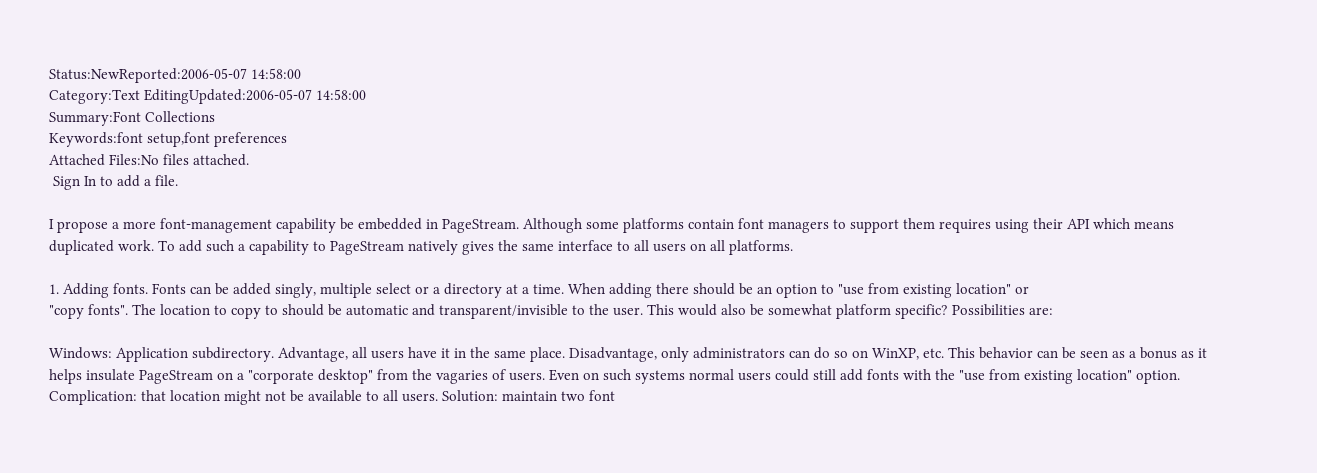Status:NewReported:2006-05-07 14:58:00
Category:Text EditingUpdated:2006-05-07 14:58:00
Summary:Font Collections
Keywords:font setup,font preferences
Attached Files:No files attached.
 Sign In to add a file.

I propose a more font-management capability be embedded in PageStream. Although some platforms contain font managers to support them requires using their API which means duplicated work. To add such a capability to PageStream natively gives the same interface to all users on all platforms.

1. Adding fonts. Fonts can be added singly, multiple select or a directory at a time. When adding there should be an option to "use from existing location" or
"copy fonts". The location to copy to should be automatic and transparent/invisible to the user. This would also be somewhat platform specific? Possibilities are:

Windows: Application subdirectory. Advantage, all users have it in the same place. Disadvantage, only administrators can do so on WinXP, etc. This behavior can be seen as a bonus as it helps insulate PageStream on a "corporate desktop" from the vagaries of users. Even on such systems normal users could still add fonts with the "use from existing location" option. Complication: that location might not be available to all users. Solution: maintain two font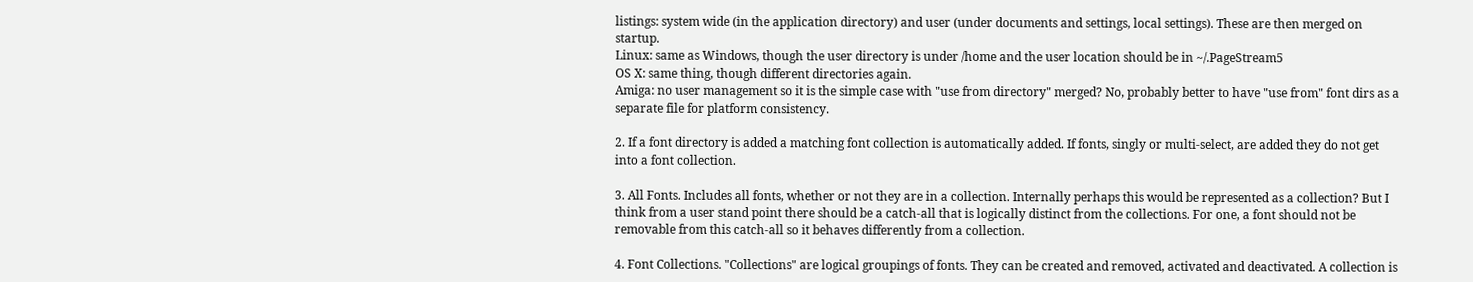listings: system wide (in the application directory) and user (under documents and settings, local settings). These are then merged on startup.
Linux: same as Windows, though the user directory is under /home and the user location should be in ~/.PageStream5
OS X: same thing, though different directories again.
Amiga: no user management so it is the simple case with "use from directory" merged? No, probably better to have "use from" font dirs as a separate file for platform consistency.

2. If a font directory is added a matching font collection is automatically added. If fonts, singly or multi-select, are added they do not get into a font collection.

3. All Fonts. Includes all fonts, whether or not they are in a collection. Internally perhaps this would be represented as a collection? But I think from a user stand point there should be a catch-all that is logically distinct from the collections. For one, a font should not be removable from this catch-all so it behaves differently from a collection.

4. Font Collections. "Collections" are logical groupings of fonts. They can be created and removed, activated and deactivated. A collection is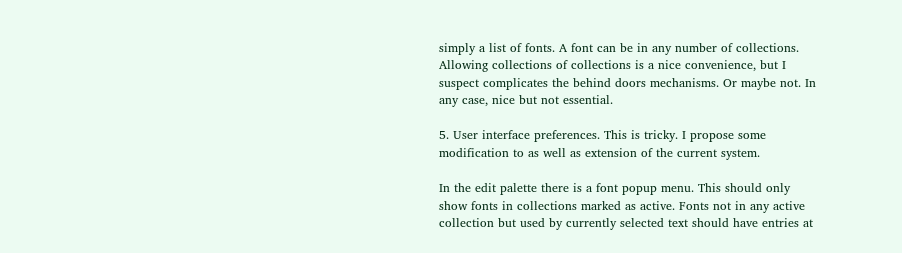simply a list of fonts. A font can be in any number of collections. Allowing collections of collections is a nice convenience, but I suspect complicates the behind doors mechanisms. Or maybe not. In any case, nice but not essential.

5. User interface preferences. This is tricky. I propose some modification to as well as extension of the current system.

In the edit palette there is a font popup menu. This should only show fonts in collections marked as active. Fonts not in any active collection but used by currently selected text should have entries at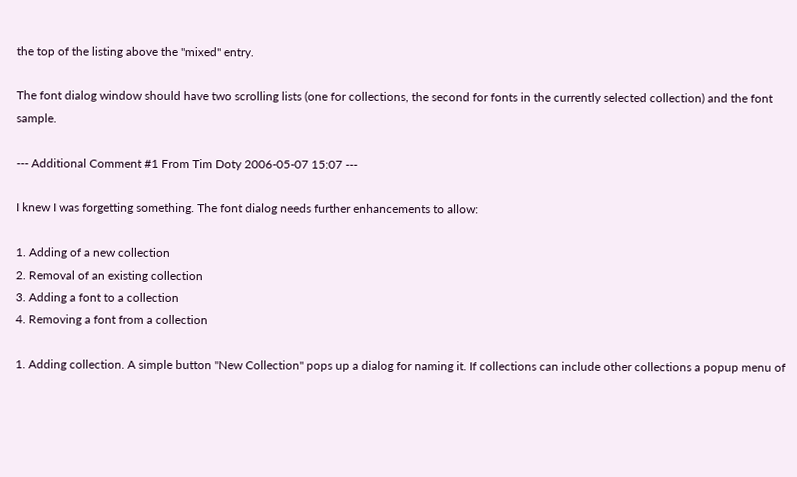the top of the listing above the "mixed" entry.

The font dialog window should have two scrolling lists (one for collections, the second for fonts in the currently selected collection) and the font sample.

--- Additional Comment #1 From Tim Doty 2006-05-07 15:07 ---

I knew I was forgetting something. The font dialog needs further enhancements to allow:

1. Adding of a new collection
2. Removal of an existing collection
3. Adding a font to a collection
4. Removing a font from a collection

1. Adding collection. A simple button "New Collection" pops up a dialog for naming it. If collections can include other collections a popup menu of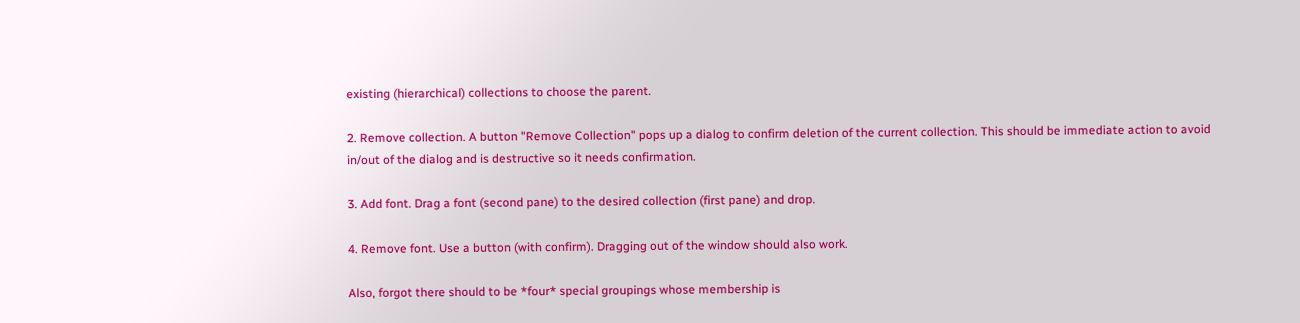existing (hierarchical) collections to choose the parent.

2. Remove collection. A button "Remove Collection" pops up a dialog to confirm deletion of the current collection. This should be immediate action to avoid in/out of the dialog and is destructive so it needs confirmation.

3. Add font. Drag a font (second pane) to the desired collection (first pane) and drop.

4. Remove font. Use a button (with confirm). Dragging out of the window should also work.

Also, forgot there should to be *four* special groupings whose membership is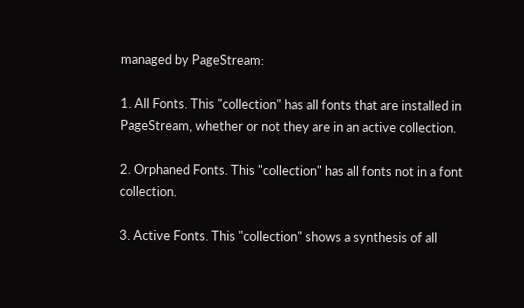managed by PageStream:

1. All Fonts. This "collection" has all fonts that are installed in PageStream, whether or not they are in an active collection.

2. Orphaned Fonts. This "collection" has all fonts not in a font collection.

3. Active Fonts. This "collection" shows a synthesis of all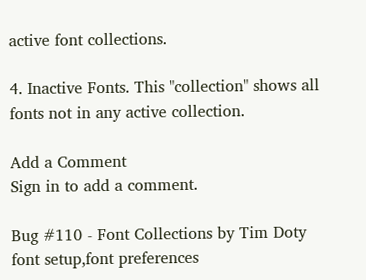active font collections.

4. Inactive Fonts. This "collection" shows all fonts not in any active collection.

Add a Comment
Sign in to add a comment.

Bug #110 - Font Collections by Tim Doty   font setup,font preferences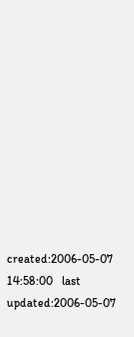created:2006-05-07 14:58:00   last updated:2006-05-07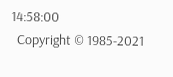14:58:00
  Copyright © 1985-2021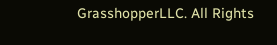GrasshopperLLC. All Rights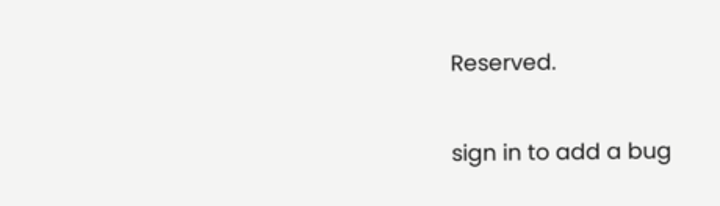Reserved.

sign in to add a bug